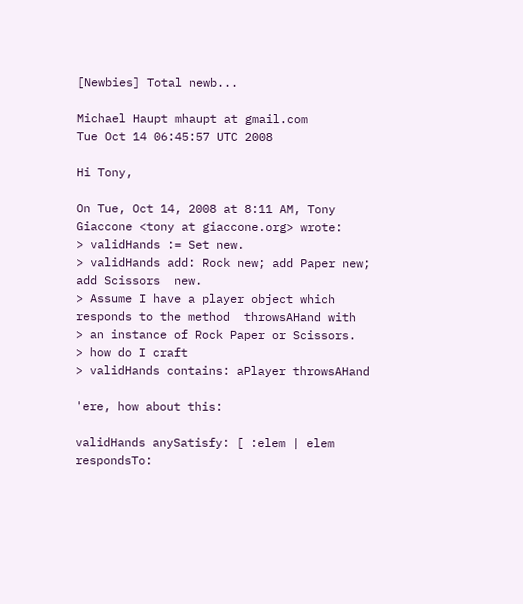[Newbies] Total newb...

Michael Haupt mhaupt at gmail.com
Tue Oct 14 06:45:57 UTC 2008

Hi Tony,

On Tue, Oct 14, 2008 at 8:11 AM, Tony Giaccone <tony at giaccone.org> wrote:
> validHands := Set new.
> validHands add: Rock new; add Paper new; add Scissors  new.
> Assume I have a player object which responds to the method  throwsAHand with
> an instance of Rock Paper or Scissors.
> how do I craft
> validHands contains: aPlayer throwsAHand

'ere, how about this:

validHands anySatisfy: [ :elem | elem respondsTo: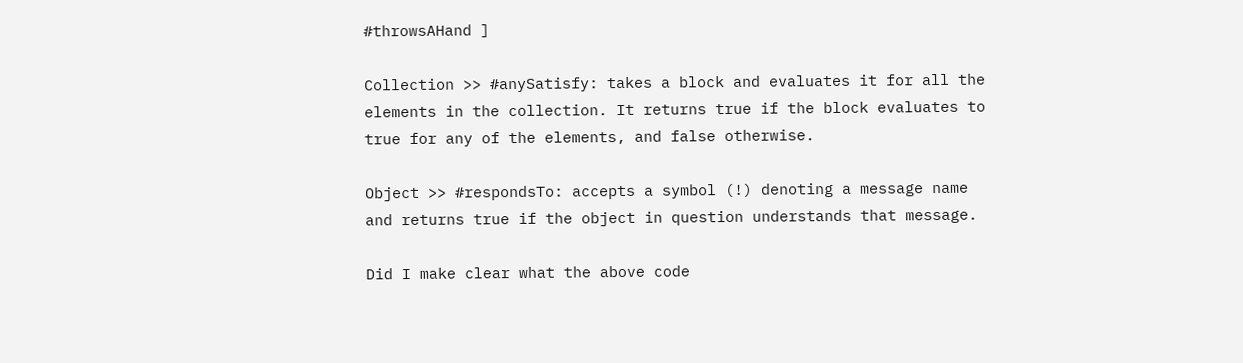#throwsAHand ]

Collection >> #anySatisfy: takes a block and evaluates it for all the
elements in the collection. It returns true if the block evaluates to
true for any of the elements, and false otherwise.

Object >> #respondsTo: accepts a symbol (!) denoting a message name
and returns true if the object in question understands that message.

Did I make clear what the above code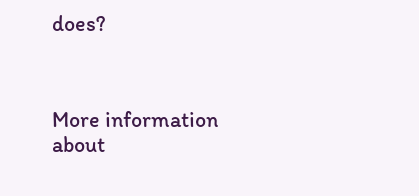does?



More information about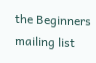the Beginners mailing list